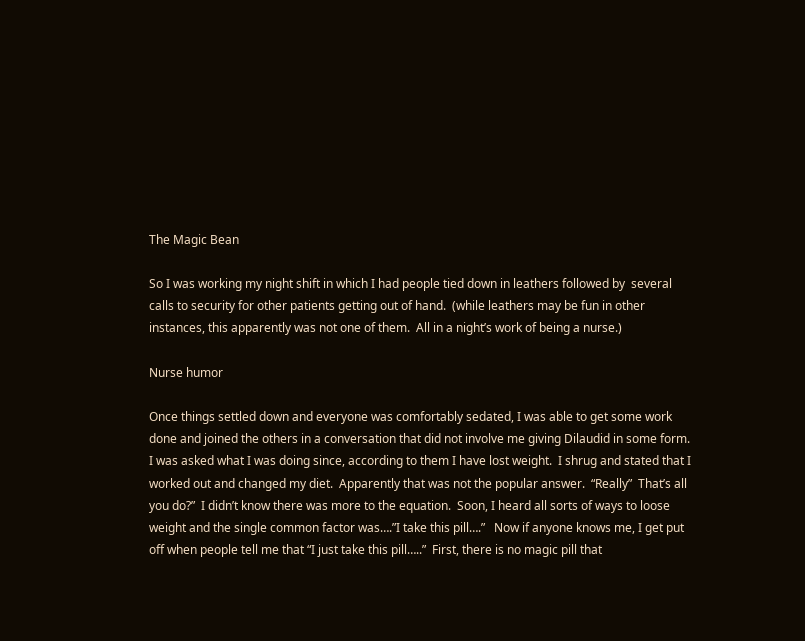The Magic Bean

So I was working my night shift in which I had people tied down in leathers followed by  several calls to security for other patients getting out of hand.  (while leathers may be fun in other instances, this apparently was not one of them.  All in a night’s work of being a nurse.)

Nurse humor

Once things settled down and everyone was comfortably sedated, I was able to get some work done and joined the others in a conversation that did not involve me giving Dilaudid in some form.  I was asked what I was doing since, according to them I have lost weight.  I shrug and stated that I worked out and changed my diet.  Apparently that was not the popular answer.  “Really”  That’s all you do?”  I didn’t know there was more to the equation.  Soon, I heard all sorts of ways to loose weight and the single common factor was….”I take this pill….”   Now if anyone knows me, I get put off when people tell me that “I just take this pill…..”  First, there is no magic pill that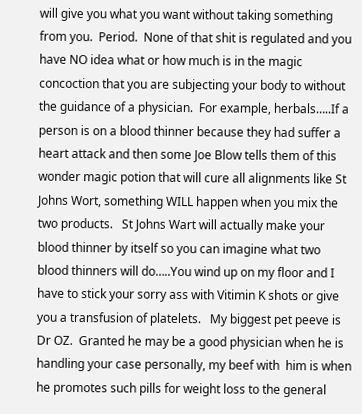will give you what you want without taking something from you.  Period.  None of that shit is regulated and you have NO idea what or how much is in the magic concoction that you are subjecting your body to without the guidance of a physician.  For example, herbals…..If a person is on a blood thinner because they had suffer a heart attack and then some Joe Blow tells them of this wonder magic potion that will cure all alignments like St Johns Wort, something WILL happen when you mix the two products.   St Johns Wart will actually make your blood thinner by itself so you can imagine what two blood thinners will do…..You wind up on my floor and I have to stick your sorry ass with Vitimin K shots or give you a transfusion of platelets.   My biggest pet peeve is Dr OZ.  Granted he may be a good physician when he is handling your case personally, my beef with  him is when he promotes such pills for weight loss to the general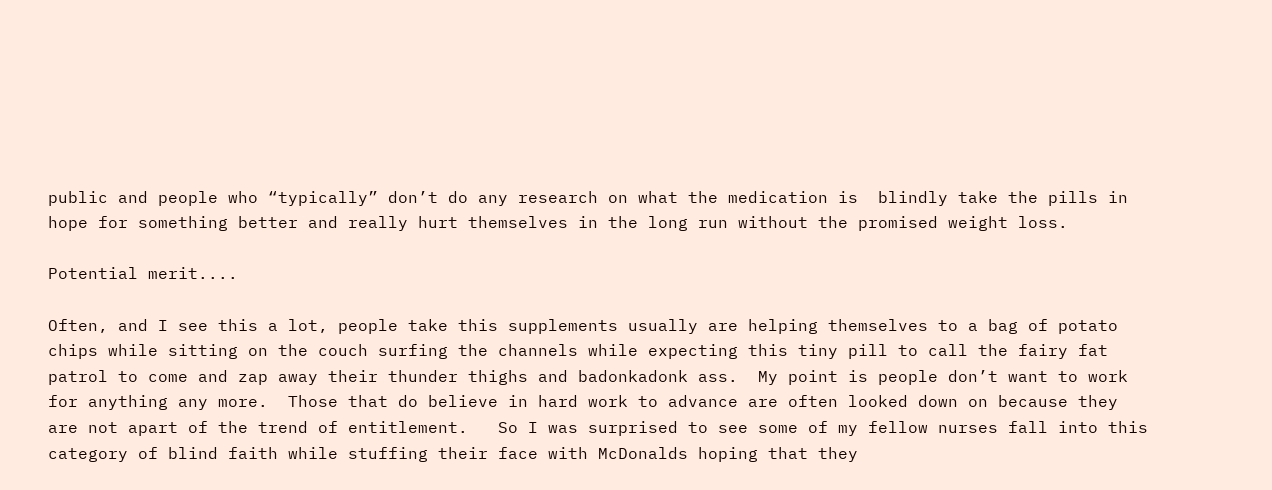public and people who “typically” don’t do any research on what the medication is  blindly take the pills in hope for something better and really hurt themselves in the long run without the promised weight loss.

Potential merit....

Often, and I see this a lot, people take this supplements usually are helping themselves to a bag of potato chips while sitting on the couch surfing the channels while expecting this tiny pill to call the fairy fat patrol to come and zap away their thunder thighs and badonkadonk ass.  My point is people don’t want to work for anything any more.  Those that do believe in hard work to advance are often looked down on because they are not apart of the trend of entitlement.   So I was surprised to see some of my fellow nurses fall into this category of blind faith while stuffing their face with McDonalds hoping that they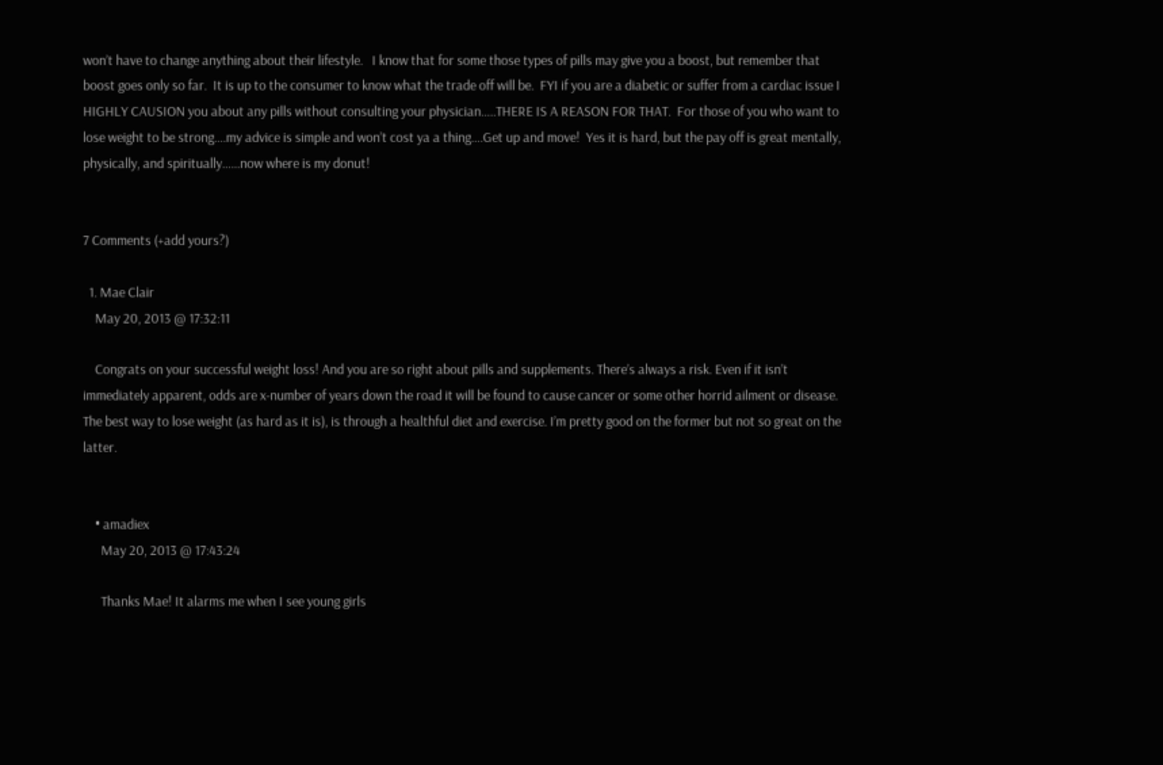won’t have to change anything about their lifestyle.   I know that for some those types of pills may give you a boost, but remember that boost goes only so far.  It is up to the consumer to know what the trade off will be.  FYI if you are a diabetic or suffer from a cardiac issue I HIGHLY CAUSION you about any pills without consulting your physician…..THERE IS A REASON FOR THAT.  For those of you who want to lose weight to be strong….my advice is simple and won’t cost ya a thing….Get up and move!  Yes it is hard, but the pay off is great mentally, physically, and spiritually……now where is my donut!


7 Comments (+add yours?)

  1. Mae Clair
    May 20, 2013 @ 17:32:11

    Congrats on your successful weight loss! And you are so right about pills and supplements. There’s always a risk. Even if it isn’t immediately apparent, odds are x-number of years down the road it will be found to cause cancer or some other horrid ailment or disease. The best way to lose weight (as hard as it is), is through a healthful diet and exercise. I’m pretty good on the former but not so great on the latter.


    • amadiex
      May 20, 2013 @ 17:43:24

      Thanks Mae! It alarms me when I see young girls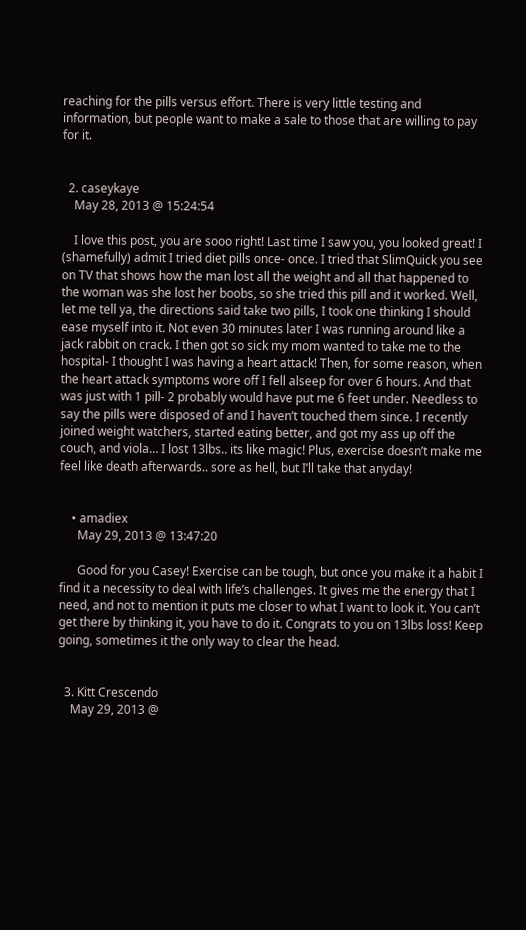reaching for the pills versus effort. There is very little testing and information, but people want to make a sale to those that are willing to pay for it.


  2. caseykaye
    May 28, 2013 @ 15:24:54

    I love this post, you are sooo right! Last time I saw you, you looked great! I (shamefully) admit I tried diet pills once- once. I tried that SlimQuick you see on TV that shows how the man lost all the weight and all that happened to the woman was she lost her boobs, so she tried this pill and it worked. Well, let me tell ya, the directions said take two pills, I took one thinking I should ease myself into it. Not even 30 minutes later I was running around like a jack rabbit on crack. I then got so sick my mom wanted to take me to the hospital- I thought I was having a heart attack! Then, for some reason, when the heart attack symptoms wore off I fell alseep for over 6 hours. And that was just with 1 pill- 2 probably would have put me 6 feet under. Needless to say the pills were disposed of and I haven’t touched them since. I recently joined weight watchers, started eating better, and got my ass up off the couch, and viola… I lost 13lbs.. its like magic! Plus, exercise doesn’t make me feel like death afterwards.. sore as hell, but I’ll take that anyday!


    • amadiex
      May 29, 2013 @ 13:47:20

      Good for you Casey! Exercise can be tough, but once you make it a habit I find it a necessity to deal with life’s challenges. It gives me the energy that I need, and not to mention it puts me closer to what I want to look it. You can’t get there by thinking it, you have to do it. Congrats to you on 13lbs loss! Keep going, sometimes it the only way to clear the head.


  3. Kitt Crescendo
    May 29, 2013 @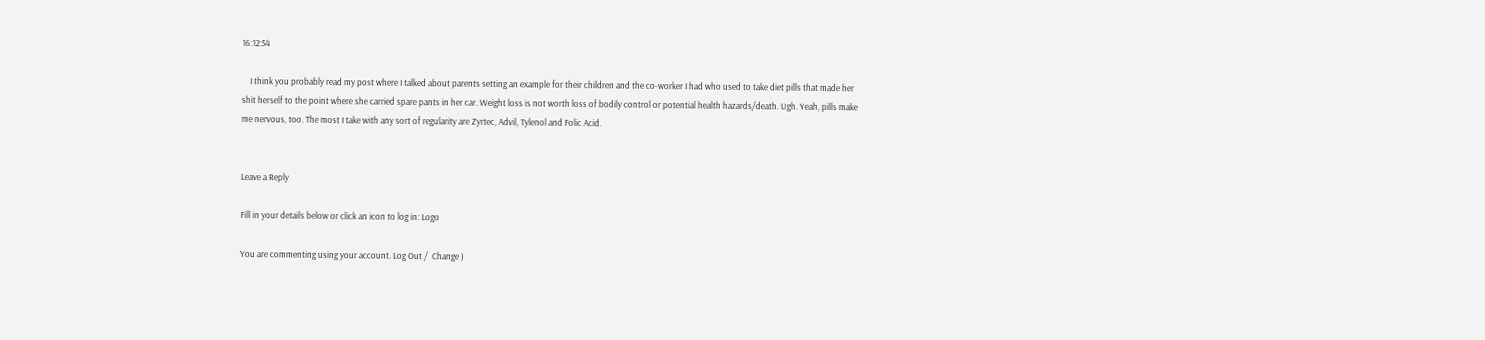16:12:54

    I think you probably read my post where I talked about parents setting an example for their children and the co-worker I had who used to take diet pills that made her shit herself to the point where she carried spare pants in her car. Weight loss is not worth loss of bodily control or potential health hazards/death. Ugh. Yeah, pills make me nervous, too. The most I take with any sort of regularity are Zyrtec, Advil, Tylenol and Folic Acid.


Leave a Reply

Fill in your details below or click an icon to log in: Logo

You are commenting using your account. Log Out /  Change )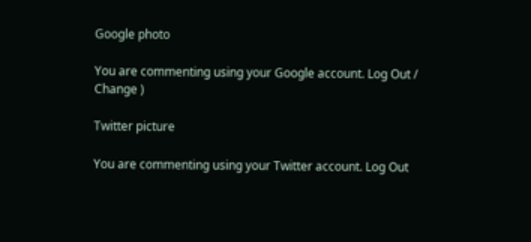Google photo

You are commenting using your Google account. Log Out /  Change )

Twitter picture

You are commenting using your Twitter account. Log Out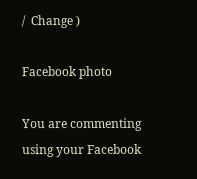/  Change )

Facebook photo

You are commenting using your Facebook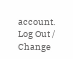account. Log Out /  Change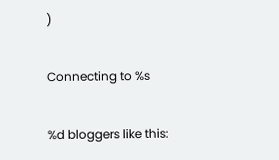)

Connecting to %s

%d bloggers like this: